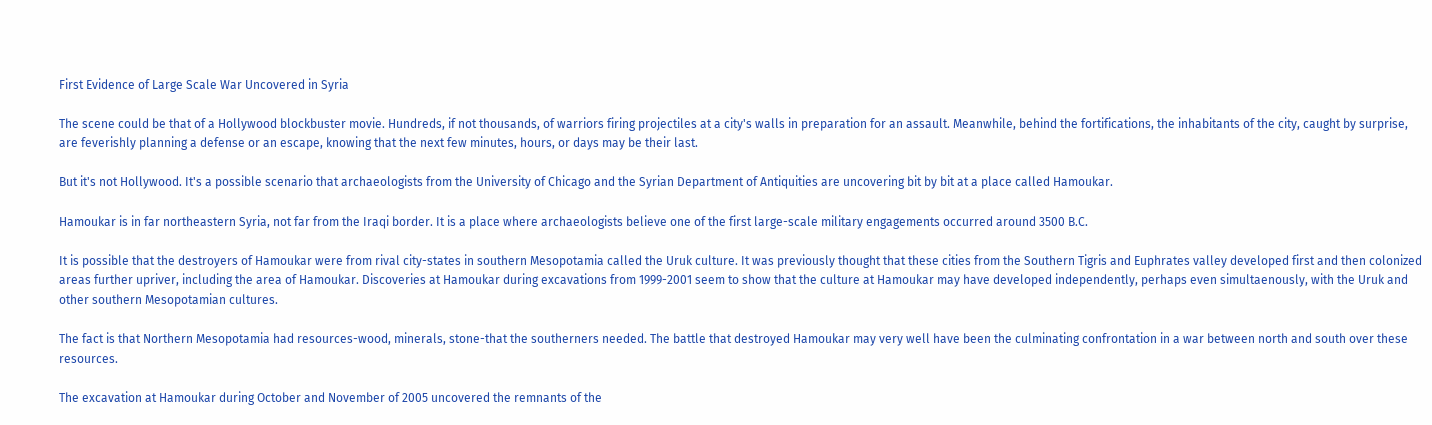First Evidence of Large Scale War Uncovered in Syria

The scene could be that of a Hollywood blockbuster movie. Hundreds, if not thousands, of warriors firing projectiles at a city's walls in preparation for an assault. Meanwhile, behind the fortifications, the inhabitants of the city, caught by surprise, are feverishly planning a defense or an escape, knowing that the next few minutes, hours, or days may be their last.

But it's not Hollywood. It's a possible scenario that archaeologists from the University of Chicago and the Syrian Department of Antiquities are uncovering bit by bit at a place called Hamoukar.

Hamoukar is in far northeastern Syria, not far from the Iraqi border. It is a place where archaeologists believe one of the first large-scale military engagements occurred around 3500 B.C.

It is possible that the destroyers of Hamoukar were from rival city-states in southern Mesopotamia called the Uruk culture. It was previously thought that these cities from the Southern Tigris and Euphrates valley developed first and then colonized areas further upriver, including the area of Hamoukar. Discoveries at Hamoukar during excavations from 1999-2001 seem to show that the culture at Hamoukar may have developed independently, perhaps even simultaenously, with the Uruk and other southern Mesopotamian cultures.

The fact is that Northern Mesopotamia had resources-wood, minerals, stone-that the southerners needed. The battle that destroyed Hamoukar may very well have been the culminating confrontation in a war between north and south over these resources.

The excavation at Hamoukar during October and November of 2005 uncovered the remnants of the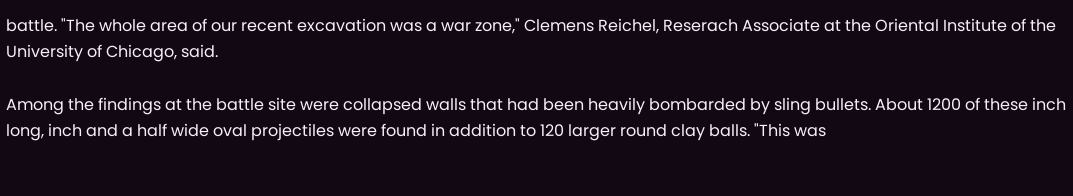battle. "The whole area of our recent excavation was a war zone," Clemens Reichel, Reserach Associate at the Oriental Institute of the University of Chicago, said.

Among the findings at the battle site were collapsed walls that had been heavily bombarded by sling bullets. About 1200 of these inch long, inch and a half wide oval projectiles were found in addition to 120 larger round clay balls. "This was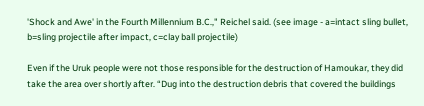'Shock and Awe' in the Fourth Millennium B.C.," Reichel said. (see image - a=intact sling bullet, b=sling projectile after impact, c=clay ball projectile)

Even if the Uruk people were not those responsible for the destruction of Hamoukar, they did take the area over shortly after. “Dug into the destruction debris that covered the buildings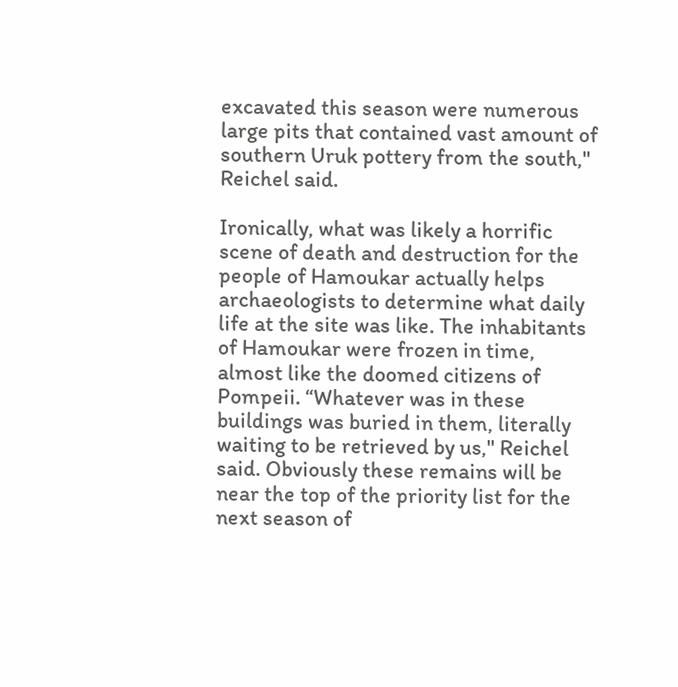excavated this season were numerous large pits that contained vast amount of southern Uruk pottery from the south," Reichel said.

Ironically, what was likely a horrific scene of death and destruction for the people of Hamoukar actually helps archaeologists to determine what daily life at the site was like. The inhabitants of Hamoukar were frozen in time, almost like the doomed citizens of Pompeii. “Whatever was in these buildings was buried in them, literally waiting to be retrieved by us," Reichel said. Obviously these remains will be near the top of the priority list for the next season of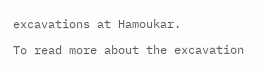excavations at Hamoukar.

To read more about the excavation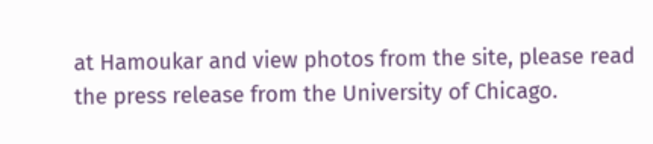at Hamoukar and view photos from the site, please read the press release from the University of Chicago.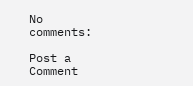No comments:

Post a Comment